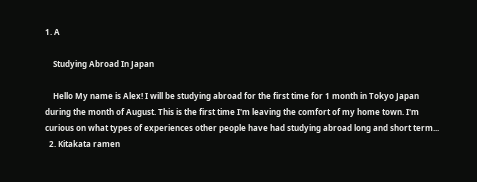1. A

    Studying Abroad In Japan

    Hello My name is Alex! I will be studying abroad for the first time for 1 month in Tokyo Japan during the month of August. This is the first time I'm leaving the comfort of my home town. I'm curious on what types of experiences other people have had studying abroad long and short term...
  2. Kitakata ramen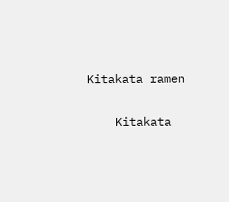Kitakata ramen

    Kitakata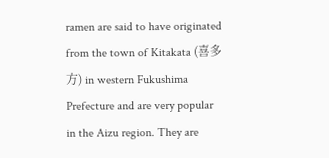ramen are said to have originated from the town of Kitakata (喜多方) in western Fukushima Prefecture and are very popular in the Aizu region. They are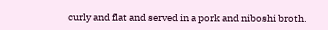curly and flat and served in a pork and niboshi broth.